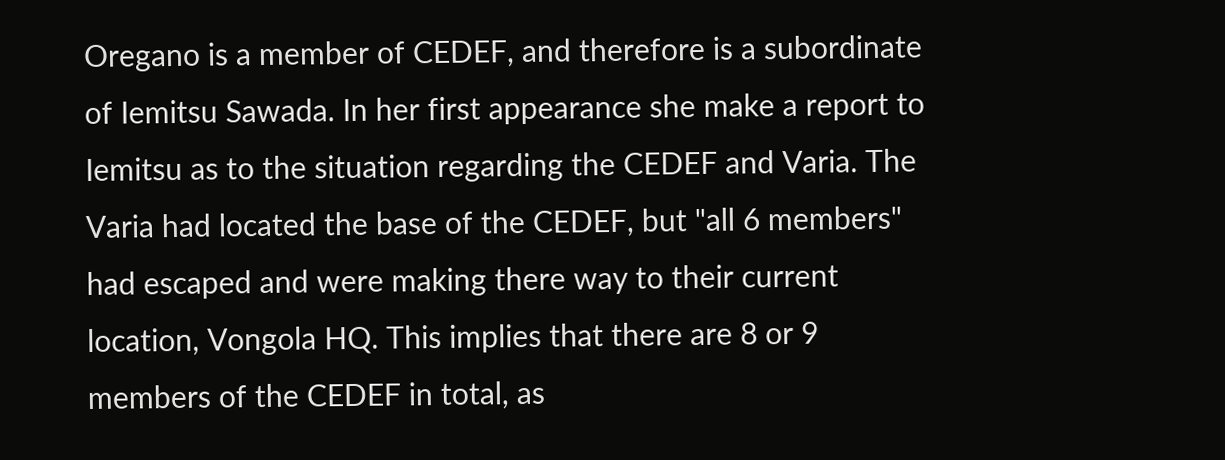Oregano is a member of CEDEF, and therefore is a subordinate of Iemitsu Sawada. In her first appearance she make a report to Iemitsu as to the situation regarding the CEDEF and Varia. The Varia had located the base of the CEDEF, but "all 6 members" had escaped and were making there way to their current location, Vongola HQ. This implies that there are 8 or 9 members of the CEDEF in total, as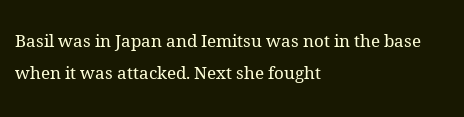Basil was in Japan and Iemitsu was not in the base when it was attacked. Next she fought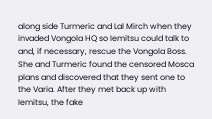along side Turmeric and Lal Mirch when they invaded Vongola HQ so Iemitsu could talk to and, if necessary, rescue the Vongola Boss. She and Turmeric found the censored Mosca plans and discovered that they sent one to the Varia. After they met back up with Iemitsu, the fake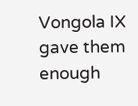Vongola IX gave them enough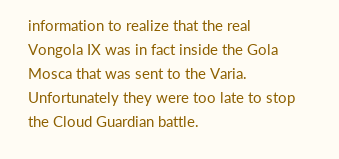information to realize that the real Vongola IX was in fact inside the Gola Mosca that was sent to the Varia. Unfortunately they were too late to stop the Cloud Guardian battle.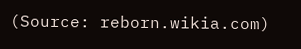(Source: reborn.wikia.com)